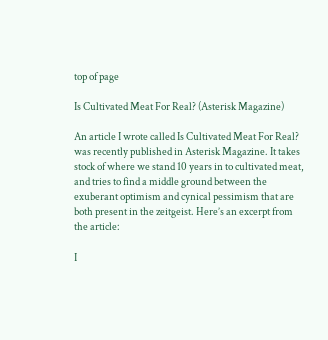top of page

Is Cultivated Meat For Real? (Asterisk Magazine)

An article I wrote called Is Cultivated Meat For Real? was recently published in Asterisk Magazine. It takes stock of where we stand 10 years in to cultivated meat, and tries to find a middle ground between the exuberant optimism and cynical pessimism that are both present in the zeitgeist. Here’s an excerpt from the article:

I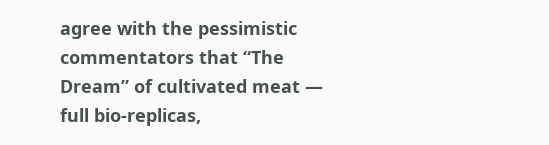agree with the pessimistic commentators that “The Dream” of cultivated meat — full bio-replicas,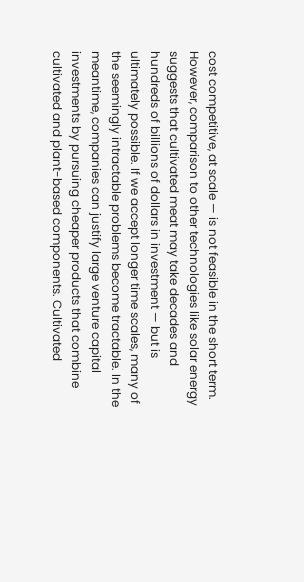cost competitive, at scale — is not feasible in the short term. However, comparison to other technologies like solar energy suggests that cultivated meat may take decades and hundreds of billions of dollars in investment — but is ultimately possible. If we accept longer time scales, many of the seemingly intractable problems become tractable. In the meantime, companies can justify large venture capital investments by pursuing cheaper products that combine cultivated and plant-based components. Cultivated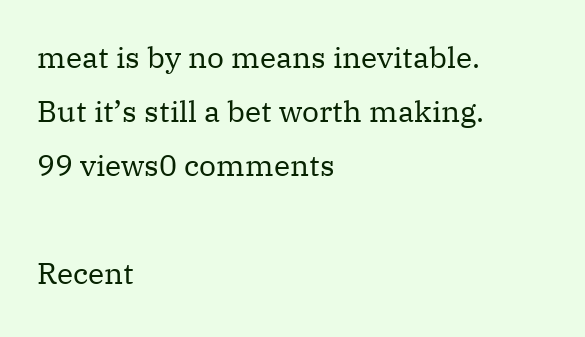meat is by no means inevitable. But it’s still a bet worth making.
99 views0 comments

Recent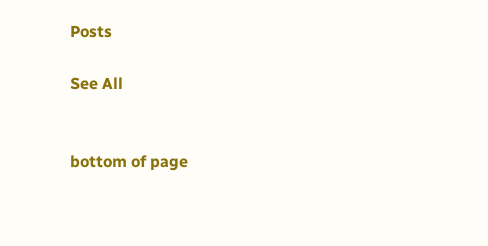Posts

See All


bottom of page